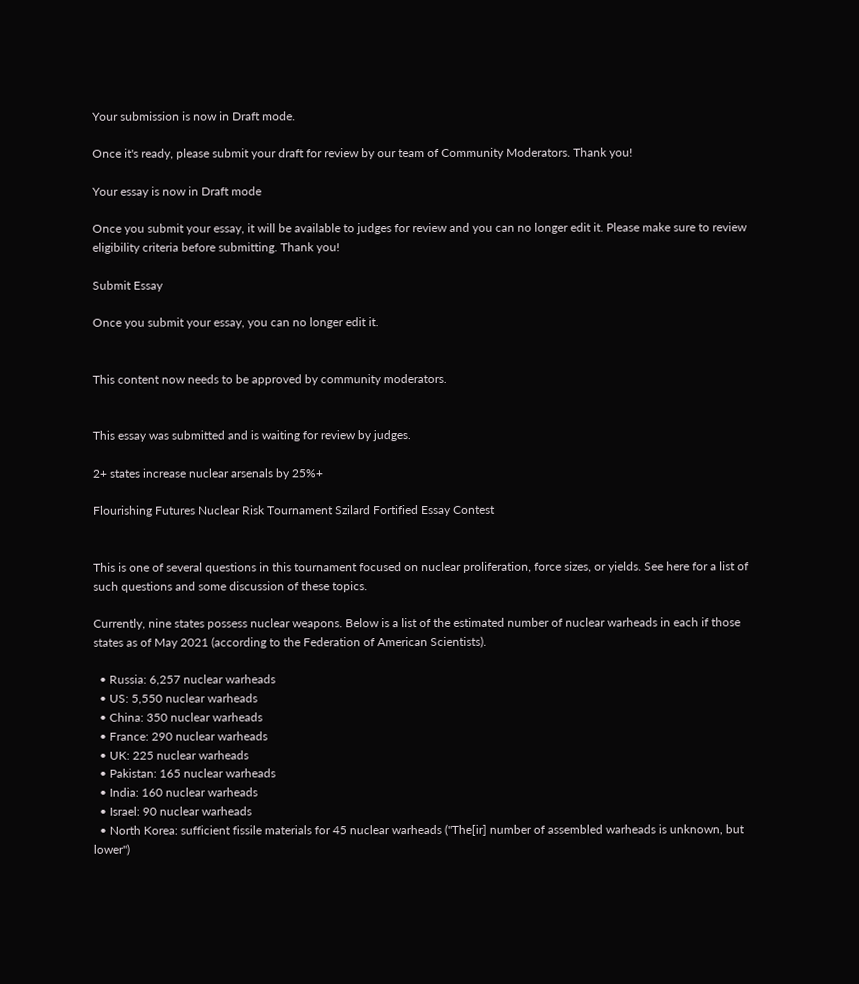Your submission is now in Draft mode.

Once it's ready, please submit your draft for review by our team of Community Moderators. Thank you!

Your essay is now in Draft mode

Once you submit your essay, it will be available to judges for review and you can no longer edit it. Please make sure to review eligibility criteria before submitting. Thank you!

Submit Essay

Once you submit your essay, you can no longer edit it.


This content now needs to be approved by community moderators.


This essay was submitted and is waiting for review by judges.

2+ states increase nuclear arsenals by 25%+

Flourishing Futures Nuclear Risk Tournament Szilard Fortified Essay Contest


This is one of several questions in this tournament focused on nuclear proliferation, force sizes, or yields. See here for a list of such questions and some discussion of these topics.

Currently, nine states possess nuclear weapons. Below is a list of the estimated number of nuclear warheads in each if those states as of May 2021 (according to the Federation of American Scientists).

  • Russia: 6,257 nuclear warheads
  • US: 5,550 nuclear warheads
  • China: 350 nuclear warheads
  • France: 290 nuclear warheads
  • UK: 225 nuclear warheads
  • Pakistan: 165 nuclear warheads
  • India: 160 nuclear warheads
  • Israel: 90 nuclear warheads
  • North Korea: sufficient fissile materials for 45 nuclear warheads ("The[ir] number of assembled warheads is unknown, but lower")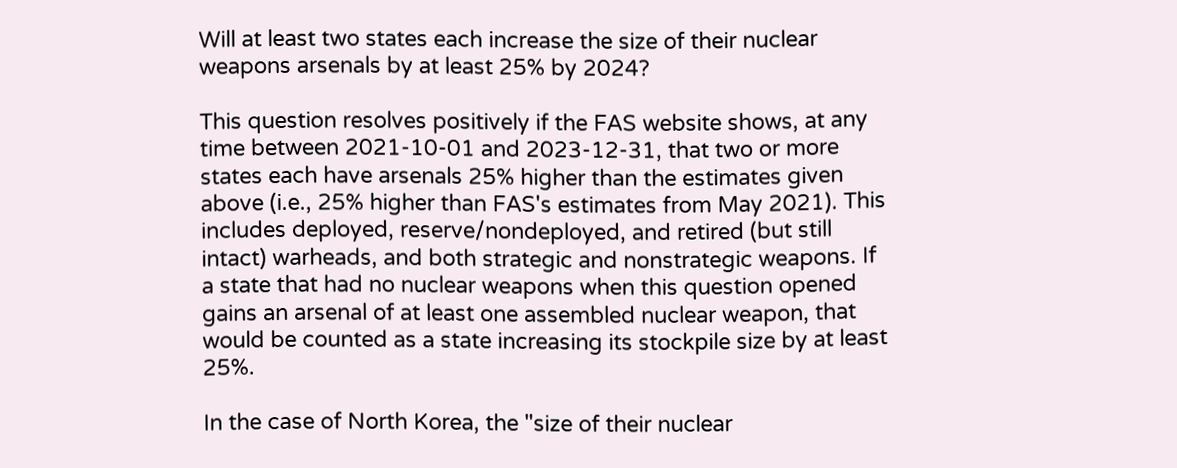Will at least two states each increase the size of their nuclear weapons arsenals by at least 25% by 2024?

This question resolves positively if the FAS website shows, at any time between 2021-10-01 and 2023-12-31, that two or more states each have arsenals 25% higher than the estimates given above (i.e., 25% higher than FAS's estimates from May 2021). This includes deployed, reserve/nondeployed, and retired (but still intact) warheads, and both strategic and nonstrategic weapons. If a state that had no nuclear weapons when this question opened gains an arsenal of at least one assembled nuclear weapon, that would be counted as a state increasing its stockpile size by at least 25%.

In the case of North Korea, the "size of their nuclear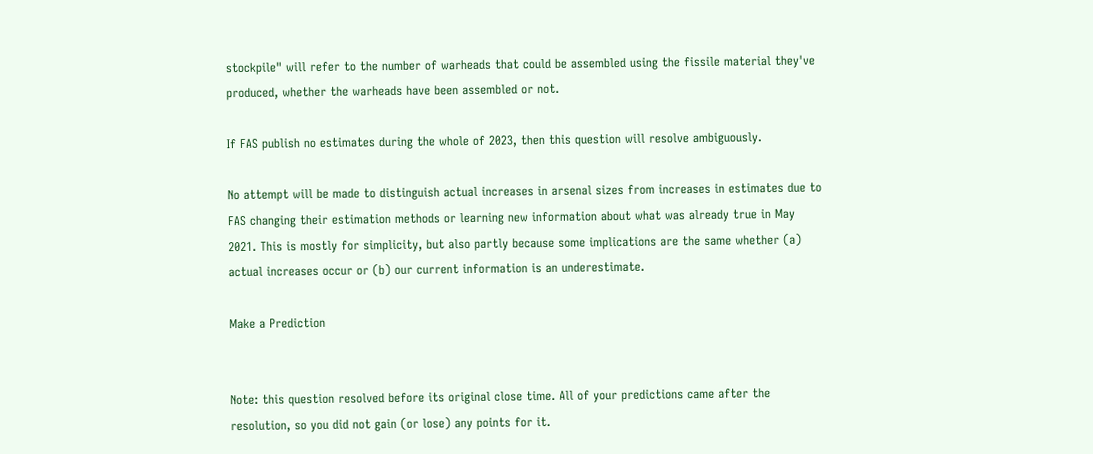stockpile" will refer to the number of warheads that could be assembled using the fissile material they've produced, whether the warheads have been assembled or not.

If FAS publish no estimates during the whole of 2023, then this question will resolve ambiguously.

No attempt will be made to distinguish actual increases in arsenal sizes from increases in estimates due to FAS changing their estimation methods or learning new information about what was already true in May 2021. This is mostly for simplicity, but also partly because some implications are the same whether (a) actual increases occur or (b) our current information is an underestimate.

Make a Prediction


Note: this question resolved before its original close time. All of your predictions came after the resolution, so you did not gain (or lose) any points for it.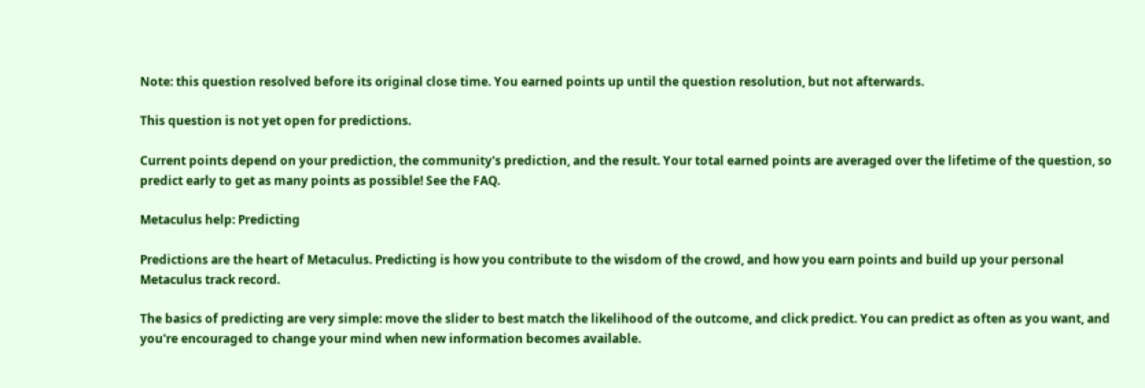Note: this question resolved before its original close time. You earned points up until the question resolution, but not afterwards.

This question is not yet open for predictions.

Current points depend on your prediction, the community's prediction, and the result. Your total earned points are averaged over the lifetime of the question, so predict early to get as many points as possible! See the FAQ.

Metaculus help: Predicting

Predictions are the heart of Metaculus. Predicting is how you contribute to the wisdom of the crowd, and how you earn points and build up your personal Metaculus track record.

The basics of predicting are very simple: move the slider to best match the likelihood of the outcome, and click predict. You can predict as often as you want, and you're encouraged to change your mind when new information becomes available.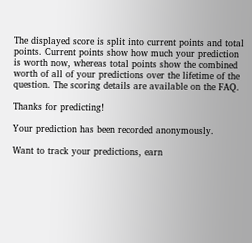The displayed score is split into current points and total points. Current points show how much your prediction is worth now, whereas total points show the combined worth of all of your predictions over the lifetime of the question. The scoring details are available on the FAQ.

Thanks for predicting!

Your prediction has been recorded anonymously.

Want to track your predictions, earn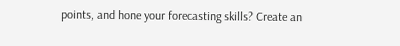points, and hone your forecasting skills? Create an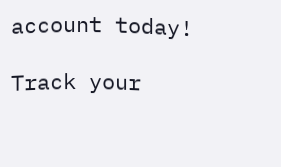account today!

Track your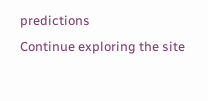predictions
Continue exploring the site